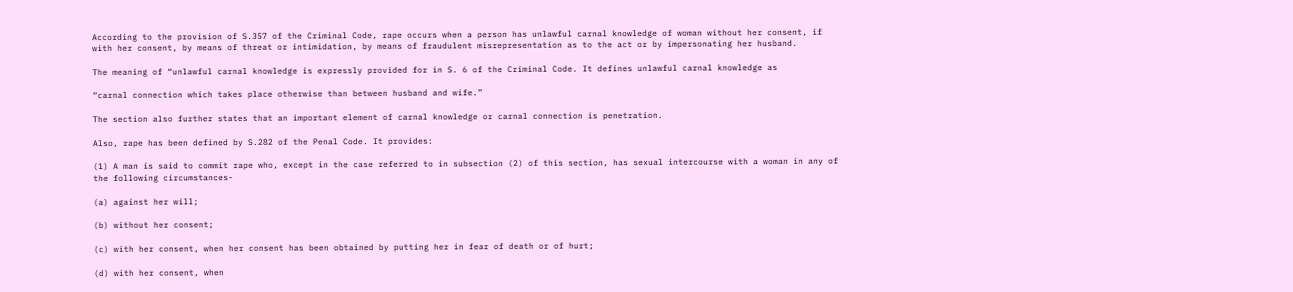According to the provision of S.357 of the Criminal Code, rape occurs when a person has unlawful carnal knowledge of woman without her consent, if with her consent, by means of threat or intimidation, by means of fraudulent misrepresentation as to the act or by impersonating her husband.

The meaning of “unlawful carnal knowledge is expressly provided for in S. 6 of the Criminal Code. It defines unlawful carnal knowledge as

“carnal connection which takes place otherwise than between husband and wife.”

The section also further states that an important element of carnal knowledge or carnal connection is penetration.

Also, rape has been defined by S.282 of the Penal Code. It provides:

(1) A man is said to commit rape who, except in the case referred to in subsection (2) of this section, has sexual intercourse with a woman in any of the following circumstances-

(a) against her will;

(b) without her consent;

(c) with her consent, when her consent has been obtained by putting her in fear of death or of hurt;

(d) with her consent, when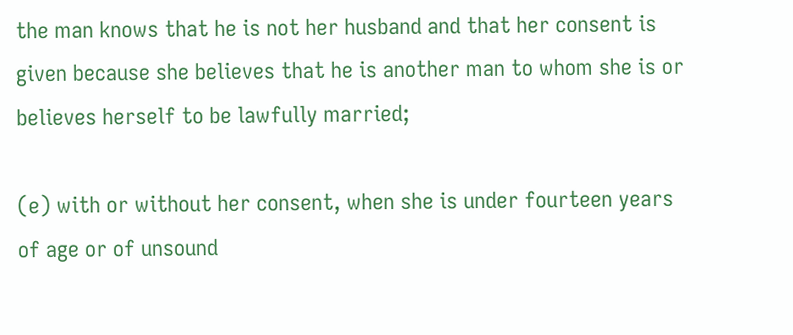the man knows that he is not her husband and that her consent is given because she believes that he is another man to whom she is or believes herself to be lawfully married;

(e) with or without her consent, when she is under fourteen years of age or of unsound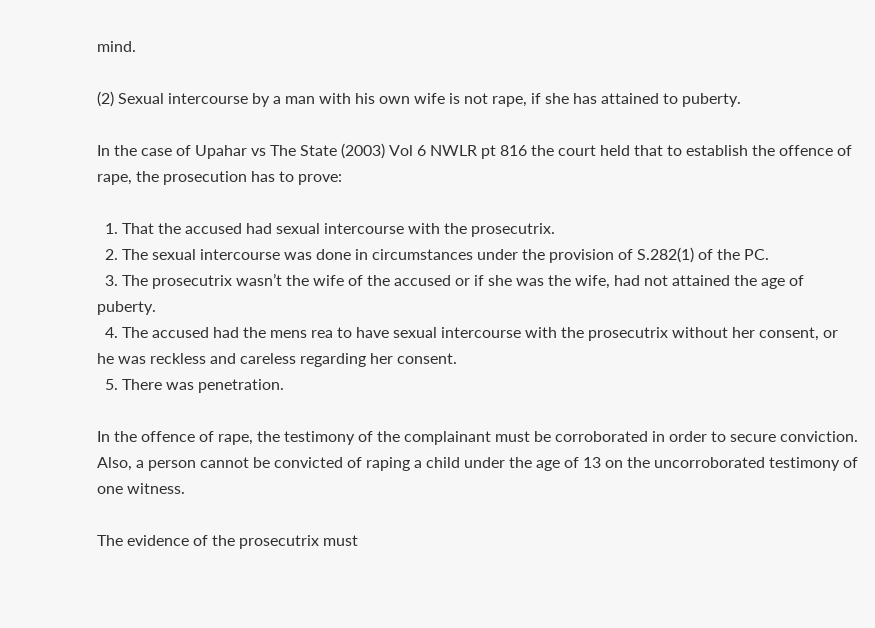mind.

(2) Sexual intercourse by a man with his own wife is not rape, if she has attained to puberty.

In the case of Upahar vs The State (2003) Vol 6 NWLR pt 816 the court held that to establish the offence of rape, the prosecution has to prove:

  1. That the accused had sexual intercourse with the prosecutrix.
  2. The sexual intercourse was done in circumstances under the provision of S.282(1) of the PC.
  3. The prosecutrix wasn’t the wife of the accused or if she was the wife, had not attained the age of puberty.
  4. The accused had the mens rea to have sexual intercourse with the prosecutrix without her consent, or he was reckless and careless regarding her consent.
  5. There was penetration.

In the offence of rape, the testimony of the complainant must be corroborated in order to secure conviction. Also, a person cannot be convicted of raping a child under the age of 13 on the uncorroborated testimony of one witness.

The evidence of the prosecutrix must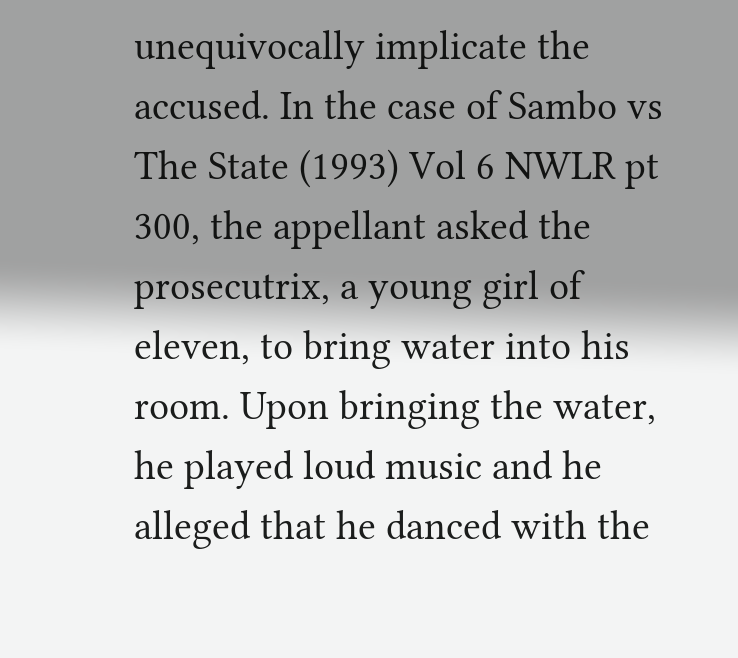unequivocally implicate the accused. In the case of Sambo vs The State (1993) Vol 6 NWLR pt 300, the appellant asked the prosecutrix, a young girl of eleven, to bring water into his room. Upon bringing the water, he played loud music and he alleged that he danced with the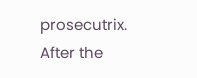prosecutrix. After the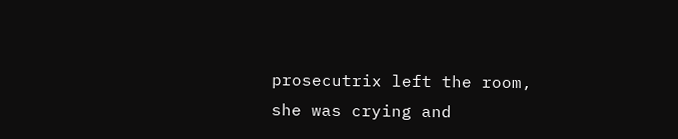prosecutrix left the room, she was crying and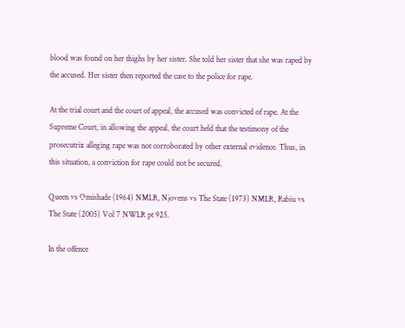blood was found on her thighs by her sister. She told her sister that she was raped by the accused. Her sister then reported the case to the police for rape.

At the trial court and the court of appeal, the accused was convicted of rape. At the Supreme Court, in allowing the appeal, the court held that the testimony of the prosecutrix alleging rape was not corroborated by other external evidence. Thus, in this situation, a conviction for rape could not be secured.

Queen vs Omishade (1964) NMLR, Njovens vs The State (1973) NMLR, Rabiu vs The State (2005) Vol 7 NWLR pt 925.

In the offence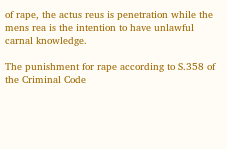of rape, the actus reus is penetration while the mens rea is the intention to have unlawful carnal knowledge.

The punishment for rape according to S.358 of the Criminal Code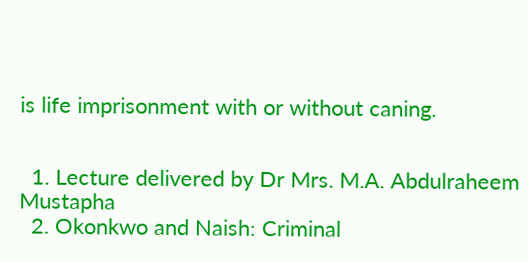is life imprisonment with or without caning.


  1. Lecture delivered by Dr Mrs. M.A. Abdulraheem Mustapha
  2. Okonkwo and Naish: Criminal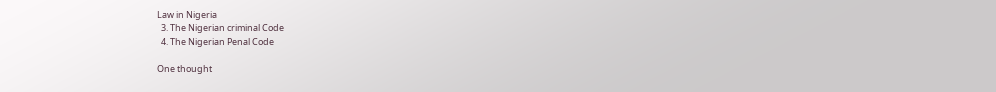Law in Nigeria
  3. The Nigerian criminal Code
  4. The Nigerian Penal Code

One thought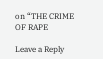on “THE CRIME OF RAPE

Leave a Reply